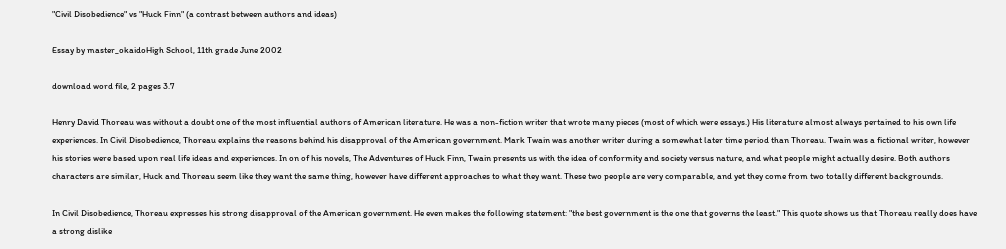"Civil Disobedience" vs "Huck Finn" (a contrast between authors and ideas)

Essay by master_okaidoHigh School, 11th grade June 2002

download word file, 2 pages 3.7

Henry David Thoreau was without a doubt one of the most influential authors of American literature. He was a non-fiction writer that wrote many pieces (most of which were essays.) His literature almost always pertained to his own life experiences. In Civil Disobedience, Thoreau explains the reasons behind his disapproval of the American government. Mark Twain was another writer during a somewhat later time period than Thoreau. Twain was a fictional writer, however his stories were based upon real life ideas and experiences. In on of his novels, The Adventures of Huck Finn, Twain presents us with the idea of conformity and society versus nature, and what people might actually desire. Both authors characters are similar, Huck and Thoreau seem like they want the same thing, however have different approaches to what they want. These two people are very comparable, and yet they come from two totally different backgrounds.

In Civil Disobedience, Thoreau expresses his strong disapproval of the American government. He even makes the following statement: "the best government is the one that governs the least." This quote shows us that Thoreau really does have a strong dislike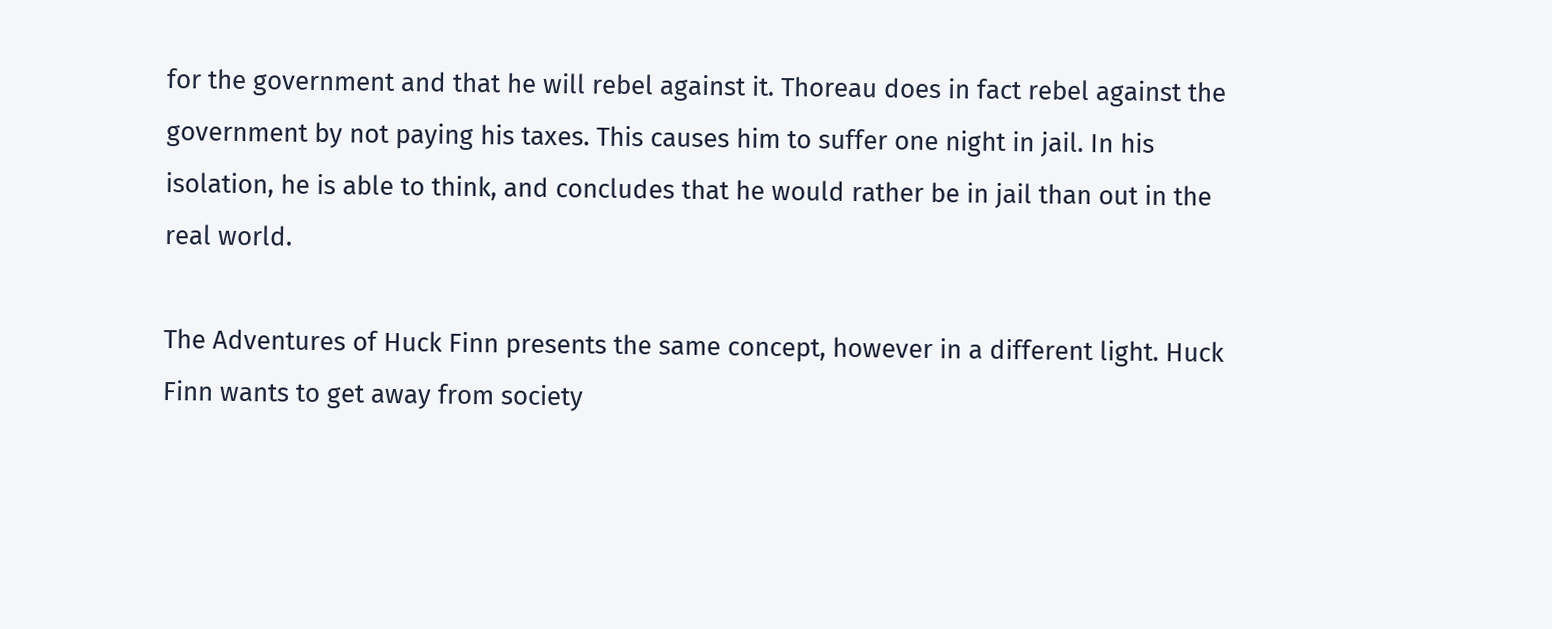for the government and that he will rebel against it. Thoreau does in fact rebel against the government by not paying his taxes. This causes him to suffer one night in jail. In his isolation, he is able to think, and concludes that he would rather be in jail than out in the real world.

The Adventures of Huck Finn presents the same concept, however in a different light. Huck Finn wants to get away from society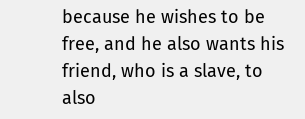because he wishes to be free, and he also wants his friend, who is a slave, to also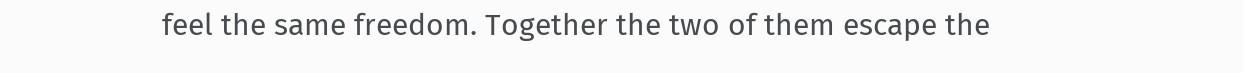feel the same freedom. Together the two of them escape the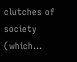clutches of society (which...